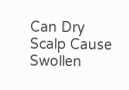Can Dry Scalp Cause Swollen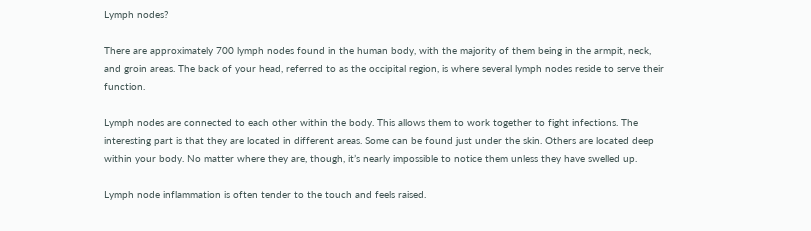Lymph nodes?

There are approximately 700 lymph nodes found in the human body, with the majority of them being in the armpit, neck, and groin areas. The back of your head, referred to as the occipital region, is where several lymph nodes reside to serve their function.

Lymph nodes are connected to each other within the body. This allows them to work together to fight infections. The interesting part is that they are located in different areas. Some can be found just under the skin. Others are located deep within your body. No matter where they are, though, it’s nearly impossible to notice them unless they have swelled up.

Lymph node inflammation is often tender to the touch and feels raised.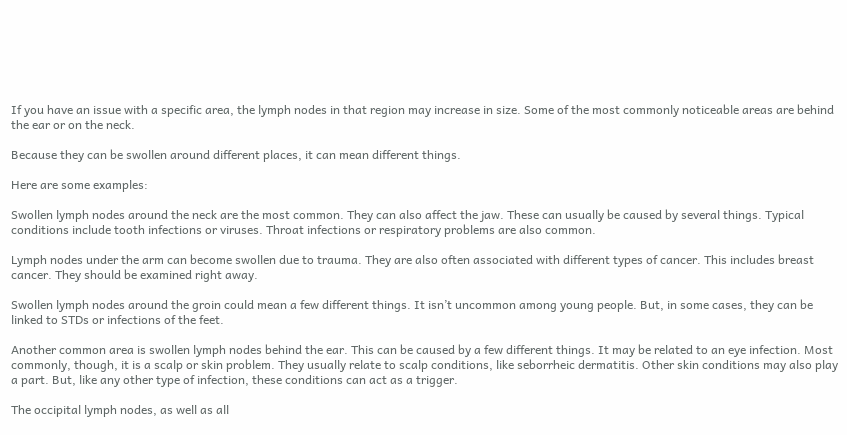If you have an issue with a specific area, the lymph nodes in that region may increase in size. Some of the most commonly noticeable areas are behind the ear or on the neck.

Because they can be swollen around different places, it can mean different things.

Here are some examples:

Swollen lymph nodes around the neck are the most common. They can also affect the jaw. These can usually be caused by several things. Typical conditions include tooth infections or viruses. Throat infections or respiratory problems are also common.

Lymph nodes under the arm can become swollen due to trauma. They are also often associated with different types of cancer. This includes breast cancer. They should be examined right away.

Swollen lymph nodes around the groin could mean a few different things. It isn’t uncommon among young people. But, in some cases, they can be linked to STDs or infections of the feet.

Another common area is swollen lymph nodes behind the ear. This can be caused by a few different things. It may be related to an eye infection. Most commonly, though, it is a scalp or skin problem. They usually relate to scalp conditions, like seborrheic dermatitis. Other skin conditions may also play a part. But, like any other type of infection, these conditions can act as a trigger.

The occipital lymph nodes, as well as all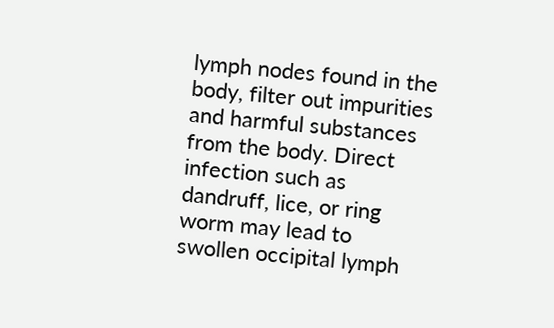lymph nodes found in the body, filter out impurities and harmful substances from the body. Direct infection such as dandruff, lice, or ring worm may lead to swollen occipital lymph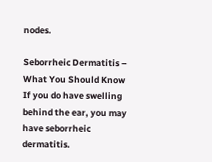nodes.

Seborrheic Dermatitis – What You Should Know
If you do have swelling behind the ear, you may have seborrheic dermatitis.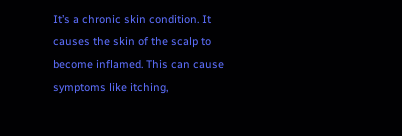It’s a chronic skin condition. It causes the skin of the scalp to become inflamed. This can cause symptoms like itching,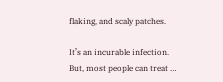flaking, and scaly patches.

It’s an incurable infection. But, most people can treat …